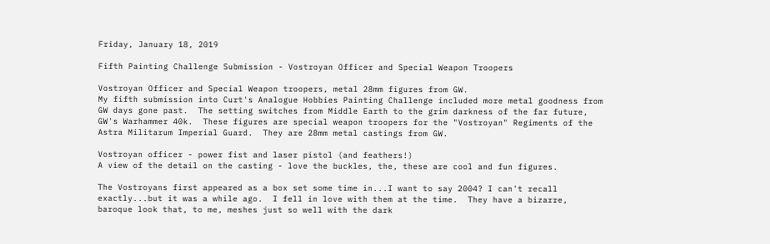Friday, January 18, 2019

Fifth Painting Challenge Submission - Vostroyan Officer and Special Weapon Troopers

Vostroyan Officer and Special Weapon troopers, metal 28mm figures from GW.
My fifth submission into Curt's Analogue Hobbies Painting Challenge included more metal goodness from GW days gone past.  The setting switches from Middle Earth to the grim darkness of the far future, GW's Warhammer 40k.  These figures are special weapon troopers for the "Vostroyan" Regiments of the Astra Militarum Imperial Guard.  They are 28mm metal castings from GW.

Vostroyan officer - power fist and laser pistol (and feathers!)
A view of the detail on the casting - love the buckles, the, these are cool and fun figures.

The Vostroyans first appeared as a box set some time in...I want to say 2004? I can't recall exactly...but it was a while ago.  I fell in love with them at the time.  They have a bizarre, baroque look that, to me, meshes just so well with the dark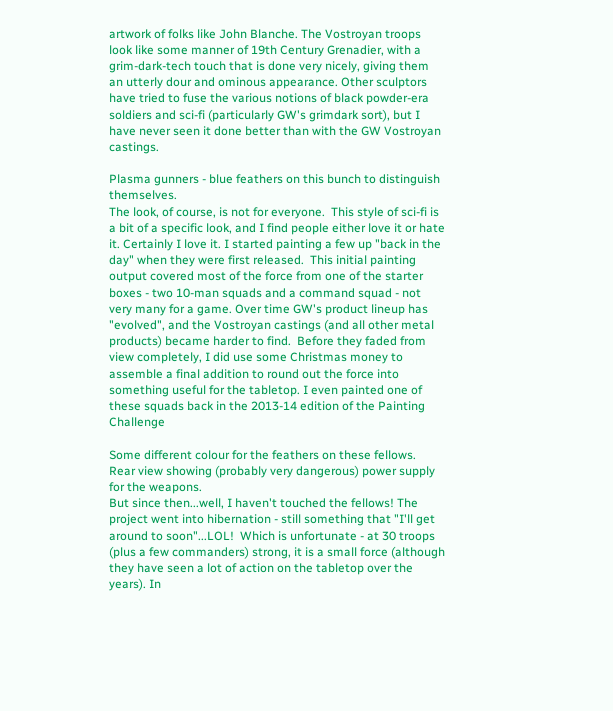artwork of folks like John Blanche. The Vostroyan troops look like some manner of 19th Century Grenadier, with a grim-dark-tech touch that is done very nicely, giving them an utterly dour and ominous appearance. Other sculptors have tried to fuse the various notions of black powder-era soldiers and sci-fi (particularly GW's grimdark sort), but I have never seen it done better than with the GW Vostroyan castings.

Plasma gunners - blue feathers on this bunch to distinguish themselves.
The look, of course, is not for everyone.  This style of sci-fi is a bit of a specific look, and I find people either love it or hate it. Certainly I love it. I started painting a few up "back in the day" when they were first released.  This initial painting output covered most of the force from one of the starter boxes - two 10-man squads and a command squad - not very many for a game. Over time GW's product lineup has "evolved", and the Vostroyan castings (and all other metal products) became harder to find.  Before they faded from view completely, I did use some Christmas money to assemble a final addition to round out the force into something useful for the tabletop. I even painted one of these squads back in the 2013-14 edition of the Painting Challenge

Some different colour for the feathers on these fellows.
Rear view showing (probably very dangerous) power supply for the weapons.
But since then...well, I haven't touched the fellows! The project went into hibernation - still something that "I'll get around to soon"...LOL!  Which is unfortunate - at 30 troops (plus a few commanders) strong, it is a small force (although they have seen a lot of action on the tabletop over the years). In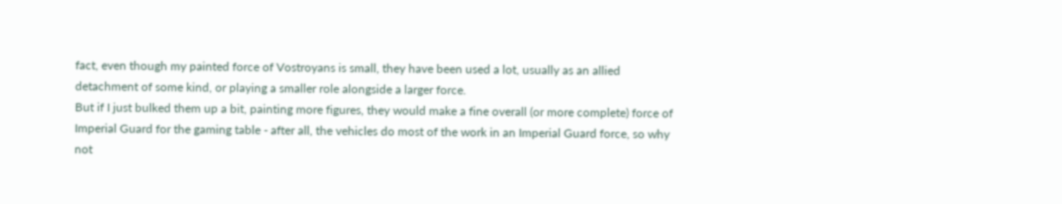fact, even though my painted force of Vostroyans is small, they have been used a lot, usually as an allied detachment of some kind, or playing a smaller role alongside a larger force.
But if I just bulked them up a bit, painting more figures, they would make a fine overall (or more complete) force of Imperial Guard for the gaming table - after all, the vehicles do most of the work in an Imperial Guard force, so why not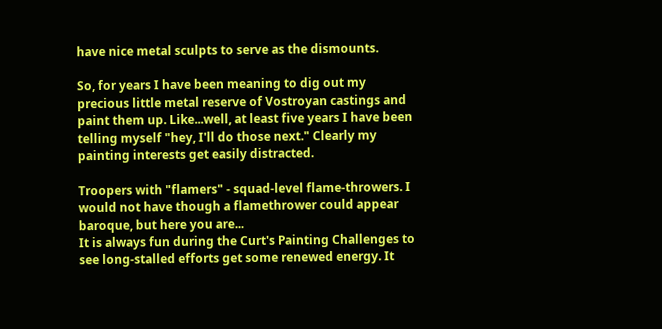have nice metal sculpts to serve as the dismounts.

So, for years I have been meaning to dig out my precious little metal reserve of Vostroyan castings and paint them up. Like...well, at least five years I have been telling myself "hey, I'll do those next." Clearly my painting interests get easily distracted.

Troopers with "flamers" - squad-level flame-throwers. I would not have though a flamethrower could appear baroque, but here you are...
It is always fun during the Curt's Painting Challenges to see long-stalled efforts get some renewed energy. It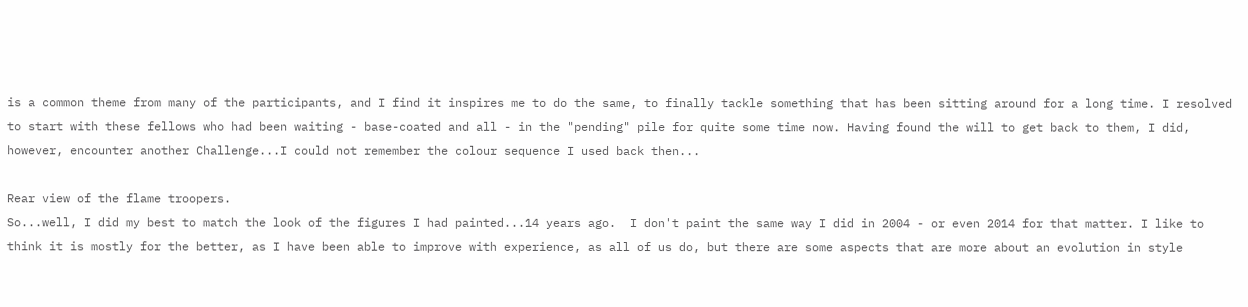is a common theme from many of the participants, and I find it inspires me to do the same, to finally tackle something that has been sitting around for a long time. I resolved to start with these fellows who had been waiting - base-coated and all - in the "pending" pile for quite some time now. Having found the will to get back to them, I did, however, encounter another Challenge...I could not remember the colour sequence I used back then...

Rear view of the flame troopers.
So...well, I did my best to match the look of the figures I had painted...14 years ago.  I don't paint the same way I did in 2004 - or even 2014 for that matter. I like to think it is mostly for the better, as I have been able to improve with experience, as all of us do, but there are some aspects that are more about an evolution in style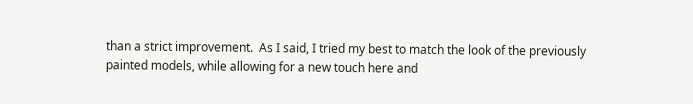than a strict improvement.  As I said, I tried my best to match the look of the previously painted models, while allowing for a new touch here and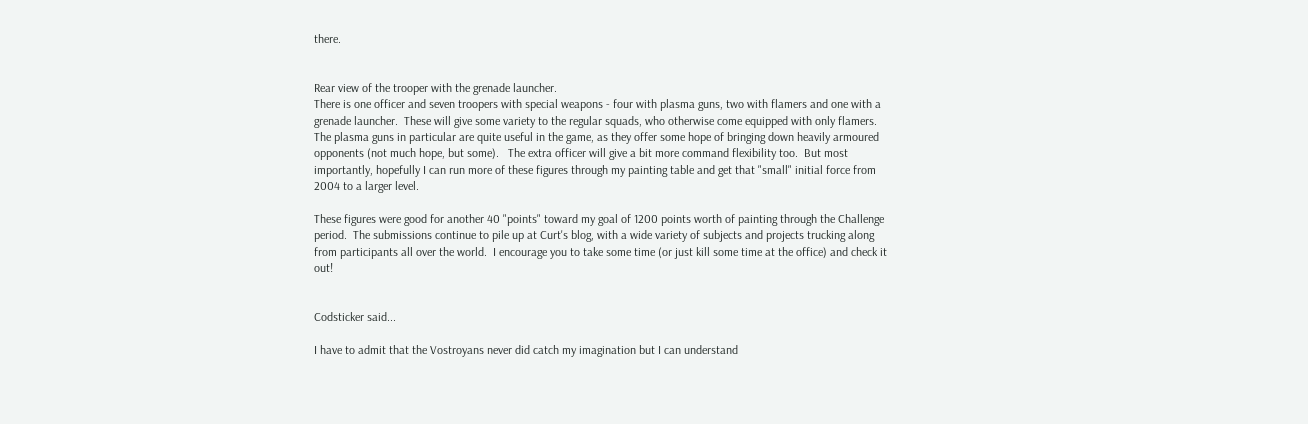there.


Rear view of the trooper with the grenade launcher.
There is one officer and seven troopers with special weapons - four with plasma guns, two with flamers and one with a grenade launcher.  These will give some variety to the regular squads, who otherwise come equipped with only flamers.  The plasma guns in particular are quite useful in the game, as they offer some hope of bringing down heavily armoured opponents (not much hope, but some).   The extra officer will give a bit more command flexibility too.  But most importantly, hopefully I can run more of these figures through my painting table and get that "small" initial force from 2004 to a larger level.

These figures were good for another 40 "points" toward my goal of 1200 points worth of painting through the Challenge period.  The submissions continue to pile up at Curt's blog, with a wide variety of subjects and projects trucking along from participants all over the world.  I encourage you to take some time (or just kill some time at the office) and check it out!


Codsticker said...

I have to admit that the Vostroyans never did catch my imagination but I can understand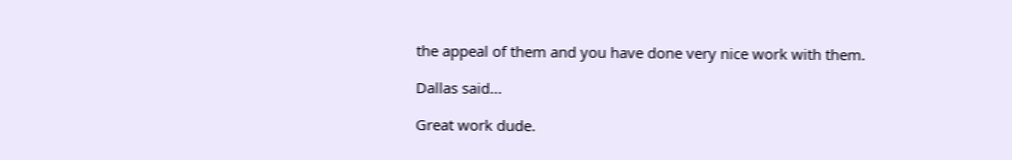the appeal of them and you have done very nice work with them.

Dallas said...

Great work dude.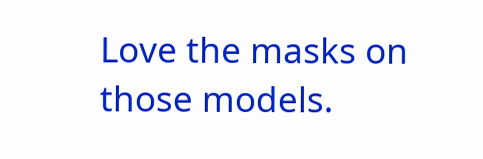Love the masks on those models.